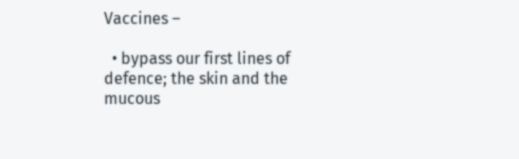Vaccines –

  • bypass our first lines of defence; the skin and the mucous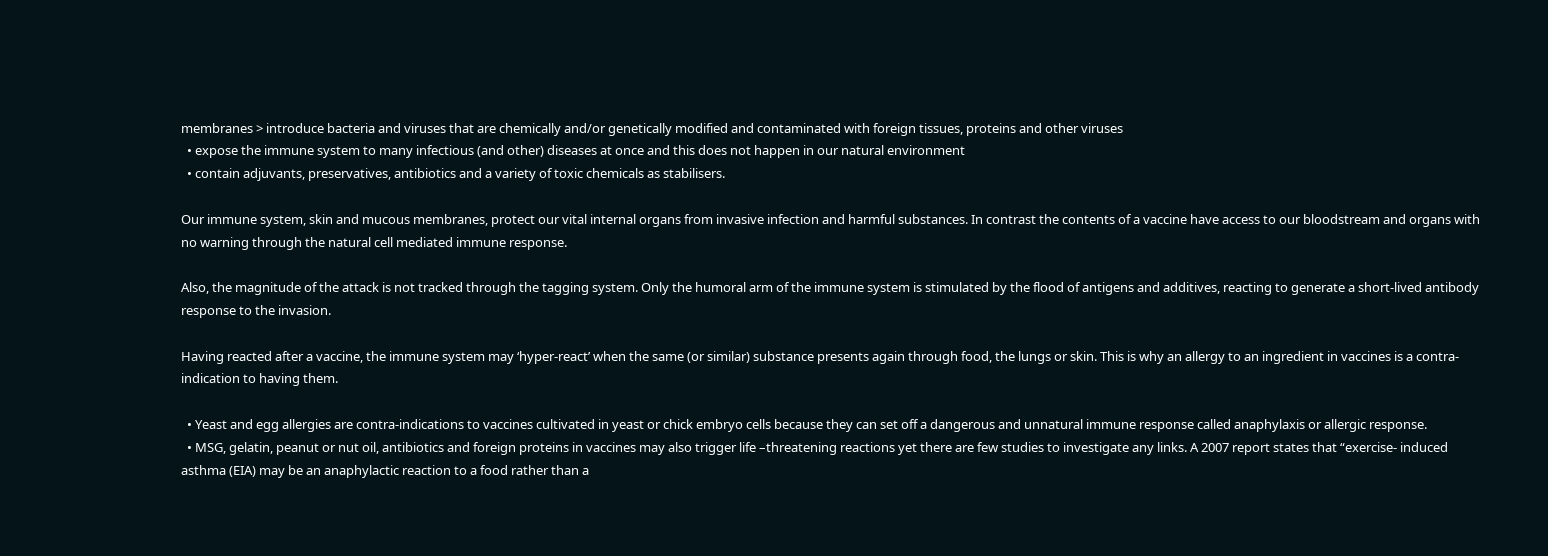membranes > introduce bacteria and viruses that are chemically and/or genetically modified and contaminated with foreign tissues, proteins and other viruses
  • expose the immune system to many infectious (and other) diseases at once and this does not happen in our natural environment
  • contain adjuvants, preservatives, antibiotics and a variety of toxic chemicals as stabilisers.

Our immune system, skin and mucous membranes, protect our vital internal organs from invasive infection and harmful substances. In contrast the contents of a vaccine have access to our bloodstream and organs with no warning through the natural cell mediated immune response.

Also, the magnitude of the attack is not tracked through the tagging system. Only the humoral arm of the immune system is stimulated by the flood of antigens and additives, reacting to generate a short-lived antibody response to the invasion.

Having reacted after a vaccine, the immune system may ‘hyper-react’ when the same (or similar) substance presents again through food, the lungs or skin. This is why an allergy to an ingredient in vaccines is a contra-indication to having them.

  • Yeast and egg allergies are contra-indications to vaccines cultivated in yeast or chick embryo cells because they can set off a dangerous and unnatural immune response called anaphylaxis or allergic response.
  • MSG, gelatin, peanut or nut oil, antibiotics and foreign proteins in vaccines may also trigger life –threatening reactions yet there are few studies to investigate any links. A 2007 report states that “exercise- induced asthma (EIA) may be an anaphylactic reaction to a food rather than a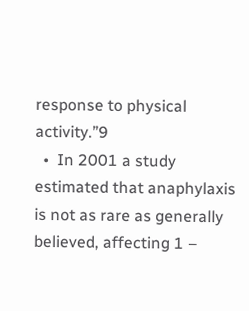response to physical activity.”9
  •  In 2001 a study estimated that anaphylaxis is not as rare as generally believed, affecting 1 –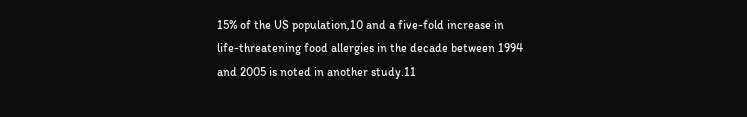15% of the US population,10 and a five-fold increase in life-threatening food allergies in the decade between 1994 and 2005 is noted in another study.11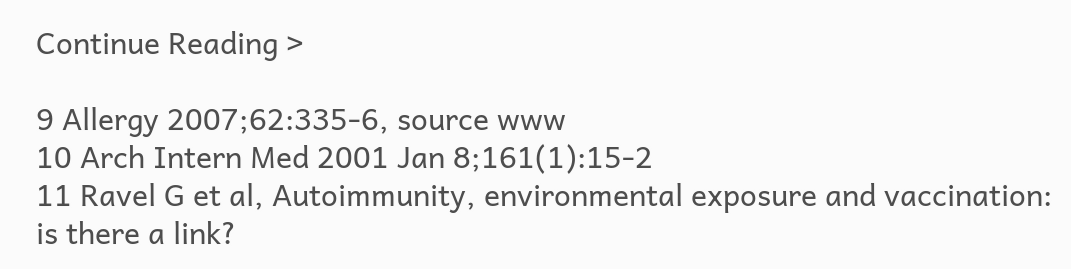Continue Reading >

9 Allergy 2007;62:335-6, source www
10 Arch Intern Med 2001 Jan 8;161(1):15-2
11 Ravel G et al, Autoimmunity, environmental exposure and vaccination: is there a link?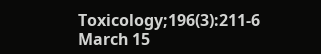Toxicology;196(3):211-6 March 15